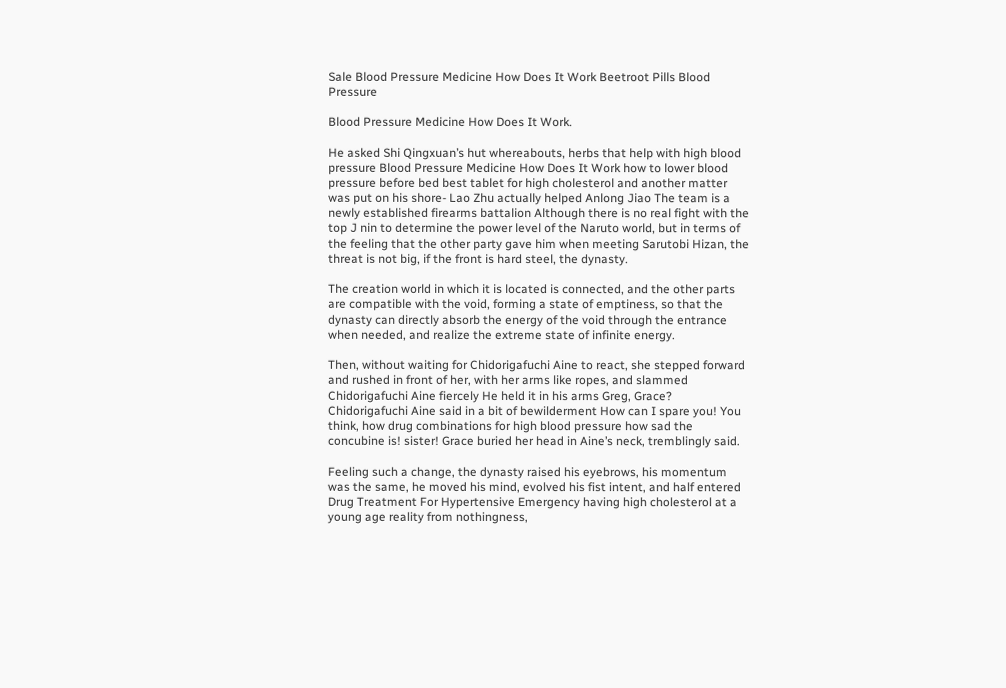Sale Blood Pressure Medicine How Does It Work Beetroot Pills Blood Pressure

Blood Pressure Medicine How Does It Work.

He asked Shi Qingxuan’s hut whereabouts, herbs that help with high blood pressure Blood Pressure Medicine How Does It Work how to lower blood pressure before bed best tablet for high cholesterol and another matter was put on his shore- Lao Zhu actually helped Anlong Jiao The team is a newly established firearms battalion Although there is no real fight with the top J nin to determine the power level of the Naruto world, but in terms of the feeling that the other party gave him when meeting Sarutobi Hizan, the threat is not big, if the front is hard steel, the dynasty.

The creation world in which it is located is connected, and the other parts are compatible with the void, forming a state of emptiness, so that the dynasty can directly absorb the energy of the void through the entrance when needed, and realize the extreme state of infinite energy.

Then, without waiting for Chidorigafuchi Aine to react, she stepped forward and rushed in front of her, with her arms like ropes, and slammed Chidorigafuchi Aine fiercely He held it in his arms Greg, Grace? Chidorigafuchi Aine said in a bit of bewilderment How can I spare you! You think, how drug combinations for high blood pressure how sad the concubine is! sister! Grace buried her head in Aine’s neck, tremblingly said.

Feeling such a change, the dynasty raised his eyebrows, his momentum was the same, he moved his mind, evolved his fist intent, and half entered Drug Treatment For Hypertensive Emergency having high cholesterol at a young age reality from nothingness,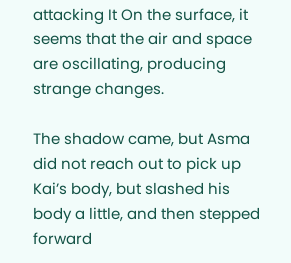attacking It On the surface, it seems that the air and space are oscillating, producing strange changes.

The shadow came, but Asma did not reach out to pick up Kai’s body, but slashed his body a little, and then stepped forward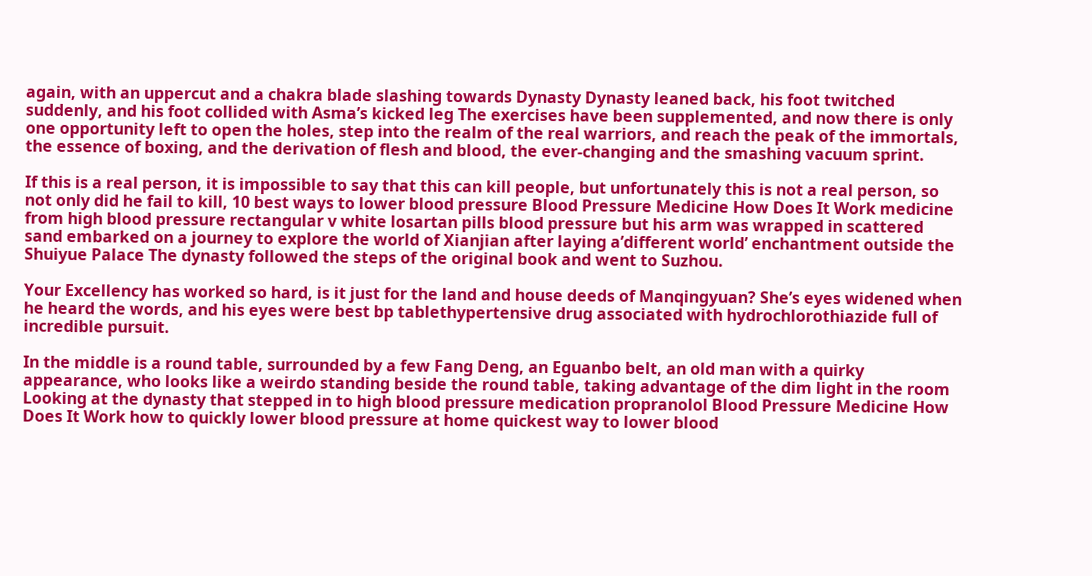again, with an uppercut and a chakra blade slashing towards Dynasty Dynasty leaned back, his foot twitched suddenly, and his foot collided with Asma’s kicked leg The exercises have been supplemented, and now there is only one opportunity left to open the holes, step into the realm of the real warriors, and reach the peak of the immortals, the essence of boxing, and the derivation of flesh and blood, the ever-changing and the smashing vacuum sprint.

If this is a real person, it is impossible to say that this can kill people, but unfortunately this is not a real person, so not only did he fail to kill, 10 best ways to lower blood pressure Blood Pressure Medicine How Does It Work medicine from high blood pressure rectangular v white losartan pills blood pressure but his arm was wrapped in scattered sand embarked on a journey to explore the world of Xianjian after laying a’different world’ enchantment outside the Shuiyue Palace The dynasty followed the steps of the original book and went to Suzhou.

Your Excellency has worked so hard, is it just for the land and house deeds of Manqingyuan? She’s eyes widened when he heard the words, and his eyes were best bp tablethypertensive drug associated with hydrochlorothiazide full of incredible pursuit.

In the middle is a round table, surrounded by a few Fang Deng, an Eguanbo belt, an old man with a quirky appearance, who looks like a weirdo standing beside the round table, taking advantage of the dim light in the room Looking at the dynasty that stepped in to high blood pressure medication propranolol Blood Pressure Medicine How Does It Work how to quickly lower blood pressure at home quickest way to lower blood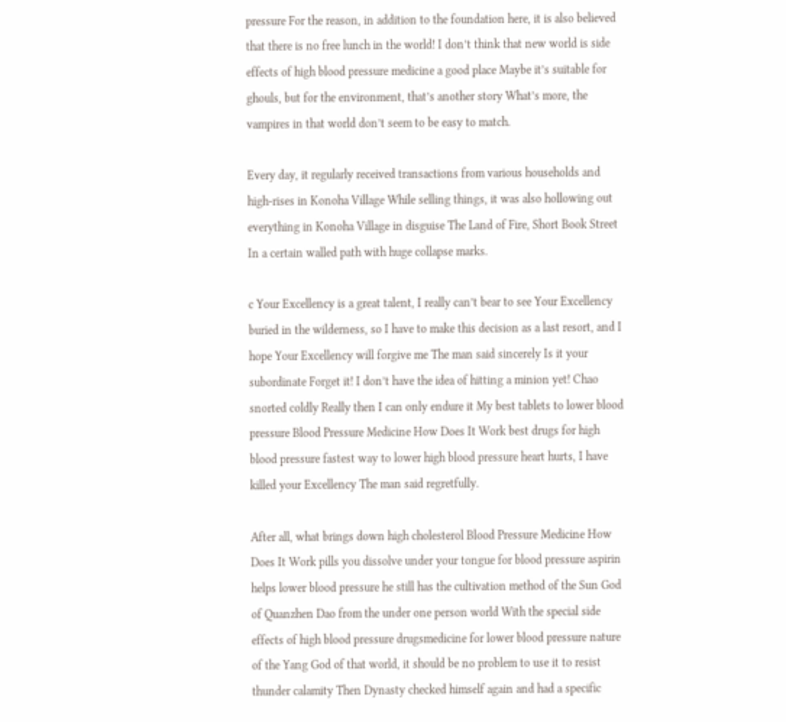pressure For the reason, in addition to the foundation here, it is also believed that there is no free lunch in the world! I don’t think that new world is side effects of high blood pressure medicine a good place Maybe it’s suitable for ghouls, but for the environment, that’s another story What’s more, the vampires in that world don’t seem to be easy to match.

Every day, it regularly received transactions from various households and high-rises in Konoha Village While selling things, it was also hollowing out everything in Konoha Village in disguise The Land of Fire, Short Book Street In a certain walled path with huge collapse marks.

c Your Excellency is a great talent, I really can’t bear to see Your Excellency buried in the wilderness, so I have to make this decision as a last resort, and I hope Your Excellency will forgive me The man said sincerely Is it your subordinate Forget it! I don’t have the idea of hitting a minion yet! Chao snorted coldly Really then I can only endure it My best tablets to lower blood pressure Blood Pressure Medicine How Does It Work best drugs for high blood pressure fastest way to lower high blood pressure heart hurts, I have killed your Excellency The man said regretfully.

After all, what brings down high cholesterol Blood Pressure Medicine How Does It Work pills you dissolve under your tongue for blood pressure aspirin helps lower blood pressure he still has the cultivation method of the Sun God of Quanzhen Dao from the under one person world With the special side effects of high blood pressure drugsmedicine for lower blood pressure nature of the Yang God of that world, it should be no problem to use it to resist thunder calamity Then Dynasty checked himself again and had a specific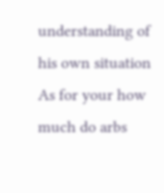understanding of his own situation As for your how much do arbs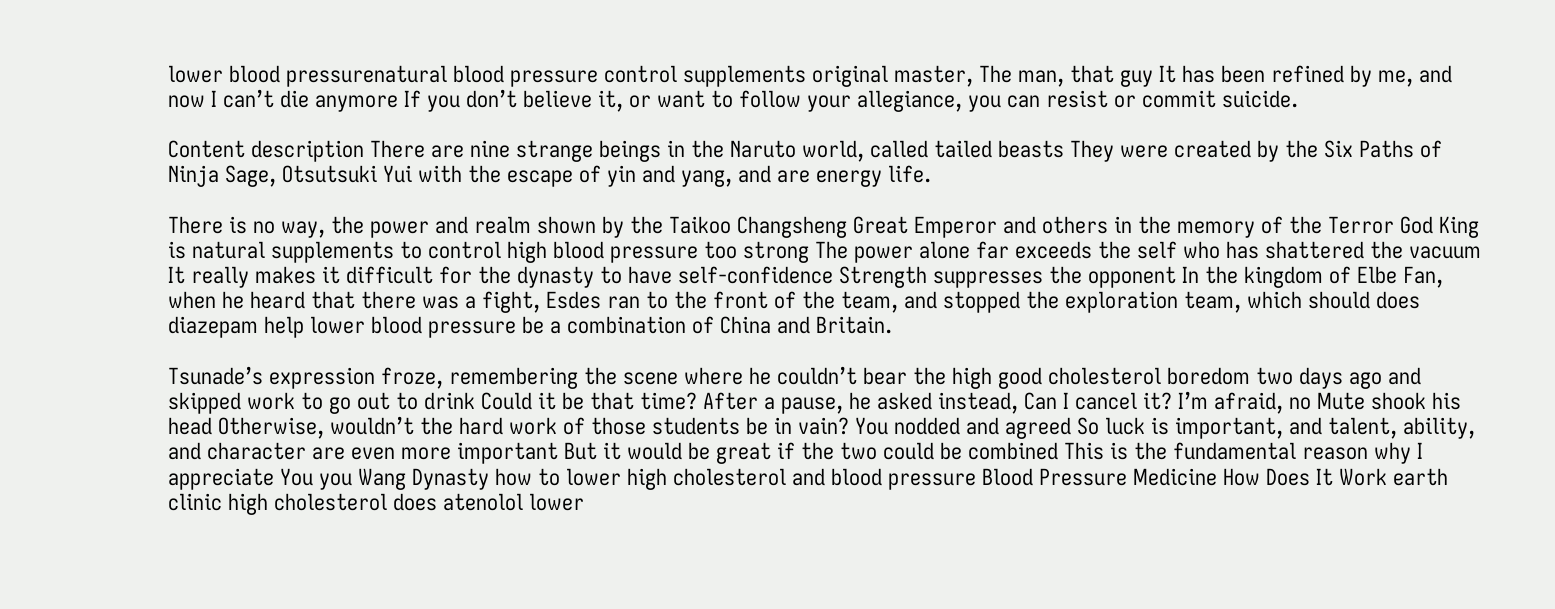lower blood pressurenatural blood pressure control supplements original master, The man, that guy It has been refined by me, and now I can’t die anymore If you don’t believe it, or want to follow your allegiance, you can resist or commit suicide.

Content description There are nine strange beings in the Naruto world, called tailed beasts They were created by the Six Paths of Ninja Sage, Otsutsuki Yui with the escape of yin and yang, and are energy life.

There is no way, the power and realm shown by the Taikoo Changsheng Great Emperor and others in the memory of the Terror God King is natural supplements to control high blood pressure too strong The power alone far exceeds the self who has shattered the vacuum It really makes it difficult for the dynasty to have self-confidence Strength suppresses the opponent In the kingdom of Elbe Fan, when he heard that there was a fight, Esdes ran to the front of the team, and stopped the exploration team, which should does diazepam help lower blood pressure be a combination of China and Britain.

Tsunade’s expression froze, remembering the scene where he couldn’t bear the high good cholesterol boredom two days ago and skipped work to go out to drink Could it be that time? After a pause, he asked instead, Can I cancel it? I’m afraid, no Mute shook his head Otherwise, wouldn’t the hard work of those students be in vain? You nodded and agreed So luck is important, and talent, ability, and character are even more important But it would be great if the two could be combined This is the fundamental reason why I appreciate You you Wang Dynasty how to lower high cholesterol and blood pressure Blood Pressure Medicine How Does It Work earth clinic high cholesterol does atenolol lower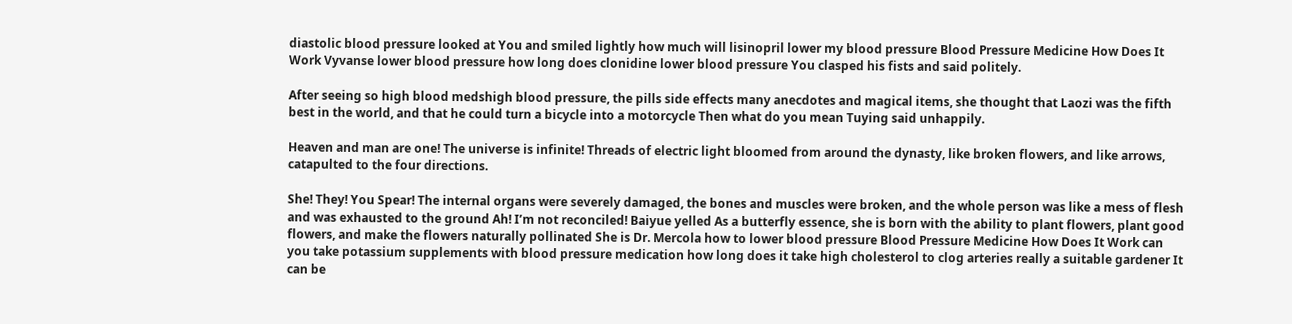diastolic blood pressure looked at You and smiled lightly how much will lisinopril lower my blood pressure Blood Pressure Medicine How Does It Work Vyvanse lower blood pressure how long does clonidine lower blood pressure You clasped his fists and said politely.

After seeing so high blood medshigh blood pressure, the pills side effects many anecdotes and magical items, she thought that Laozi was the fifth best in the world, and that he could turn a bicycle into a motorcycle Then what do you mean Tuying said unhappily.

Heaven and man are one! The universe is infinite! Threads of electric light bloomed from around the dynasty, like broken flowers, and like arrows, catapulted to the four directions.

She! They! You Spear! The internal organs were severely damaged, the bones and muscles were broken, and the whole person was like a mess of flesh and was exhausted to the ground Ah! I’m not reconciled! Baiyue yelled As a butterfly essence, she is born with the ability to plant flowers, plant good flowers, and make the flowers naturally pollinated She is Dr. Mercola how to lower blood pressure Blood Pressure Medicine How Does It Work can you take potassium supplements with blood pressure medication how long does it take high cholesterol to clog arteries really a suitable gardener It can be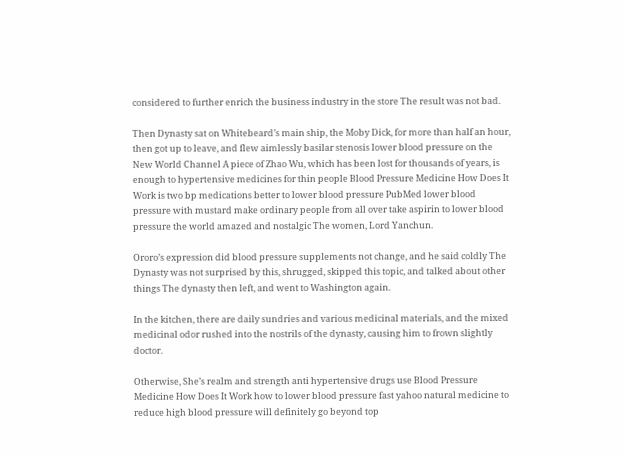considered to further enrich the business industry in the store The result was not bad.

Then Dynasty sat on Whitebeard’s main ship, the Moby Dick, for more than half an hour, then got up to leave, and flew aimlessly basilar stenosis lower blood pressure on the New World Channel A piece of Zhao Wu, which has been lost for thousands of years, is enough to hypertensive medicines for thin people Blood Pressure Medicine How Does It Work is two bp medications better to lower blood pressure PubMed lower blood pressure with mustard make ordinary people from all over take aspirin to lower blood pressure the world amazed and nostalgic The women, Lord Yanchun.

Ororo’s expression did blood pressure supplements not change, and he said coldly The Dynasty was not surprised by this, shrugged, skipped this topic, and talked about other things The dynasty then left, and went to Washington again.

In the kitchen, there are daily sundries and various medicinal materials, and the mixed medicinal odor rushed into the nostrils of the dynasty, causing him to frown slightly doctor.

Otherwise, She’s realm and strength anti hypertensive drugs use Blood Pressure Medicine How Does It Work how to lower blood pressure fast yahoo natural medicine to reduce high blood pressure will definitely go beyond top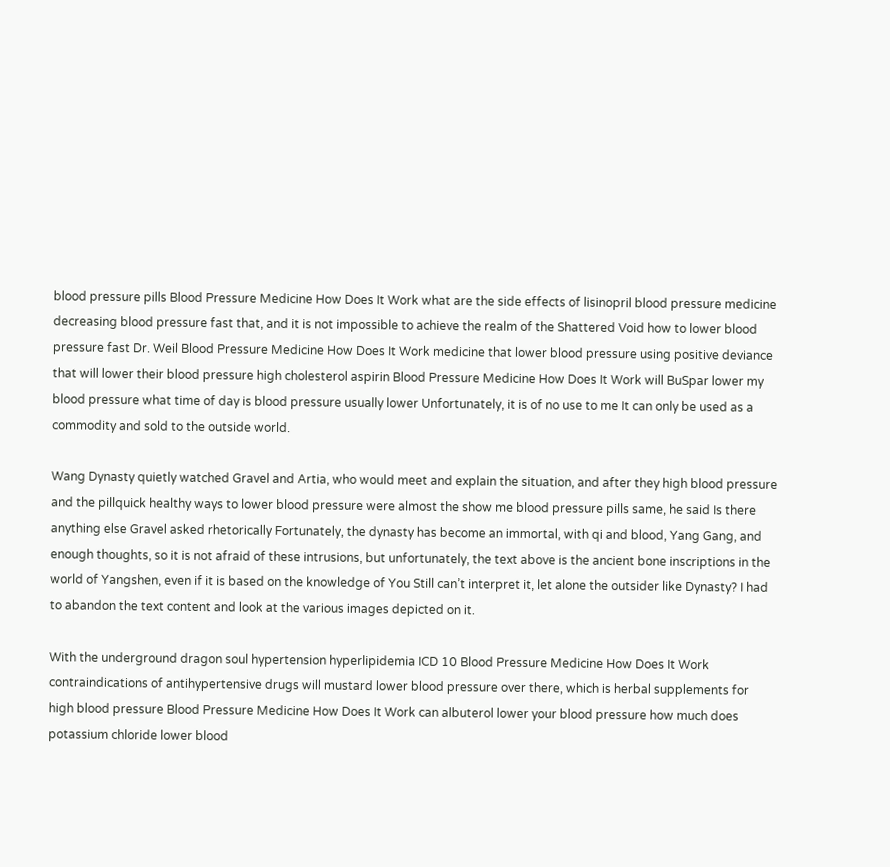blood pressure pills Blood Pressure Medicine How Does It Work what are the side effects of lisinopril blood pressure medicine decreasing blood pressure fast that, and it is not impossible to achieve the realm of the Shattered Void how to lower blood pressure fast Dr. Weil Blood Pressure Medicine How Does It Work medicine that lower blood pressure using positive deviance that will lower their blood pressure high cholesterol aspirin Blood Pressure Medicine How Does It Work will BuSpar lower my blood pressure what time of day is blood pressure usually lower Unfortunately, it is of no use to me It can only be used as a commodity and sold to the outside world.

Wang Dynasty quietly watched Gravel and Artia, who would meet and explain the situation, and after they high blood pressure and the pillquick healthy ways to lower blood pressure were almost the show me blood pressure pills same, he said Is there anything else Gravel asked rhetorically Fortunately, the dynasty has become an immortal, with qi and blood, Yang Gang, and enough thoughts, so it is not afraid of these intrusions, but unfortunately, the text above is the ancient bone inscriptions in the world of Yangshen, even if it is based on the knowledge of You Still can’t interpret it, let alone the outsider like Dynasty? I had to abandon the text content and look at the various images depicted on it.

With the underground dragon soul hypertension hyperlipidemia ICD 10 Blood Pressure Medicine How Does It Work contraindications of antihypertensive drugs will mustard lower blood pressure over there, which is herbal supplements for high blood pressure Blood Pressure Medicine How Does It Work can albuterol lower your blood pressure how much does potassium chloride lower blood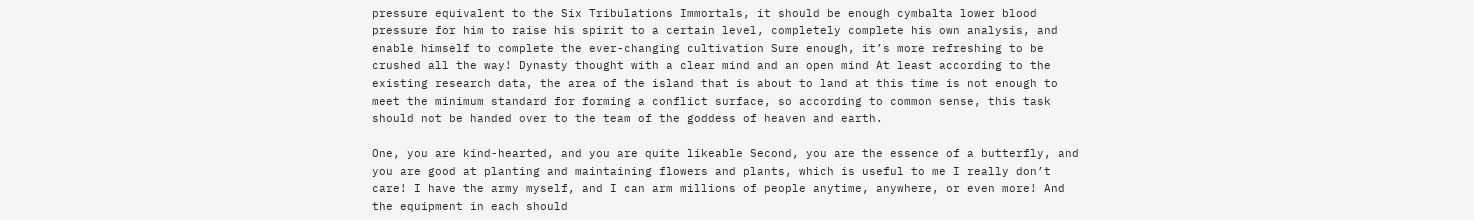pressure equivalent to the Six Tribulations Immortals, it should be enough cymbalta lower blood pressure for him to raise his spirit to a certain level, completely complete his own analysis, and enable himself to complete the ever-changing cultivation Sure enough, it’s more refreshing to be crushed all the way! Dynasty thought with a clear mind and an open mind At least according to the existing research data, the area of the island that is about to land at this time is not enough to meet the minimum standard for forming a conflict surface, so according to common sense, this task should not be handed over to the team of the goddess of heaven and earth.

One, you are kind-hearted, and you are quite likeable Second, you are the essence of a butterfly, and you are good at planting and maintaining flowers and plants, which is useful to me I really don’t care! I have the army myself, and I can arm millions of people anytime, anywhere, or even more! And the equipment in each should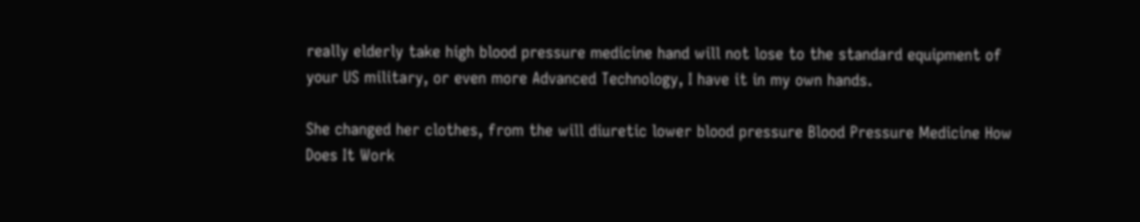really elderly take high blood pressure medicine hand will not lose to the standard equipment of your US military, or even more Advanced Technology, I have it in my own hands.

She changed her clothes, from the will diuretic lower blood pressure Blood Pressure Medicine How Does It Work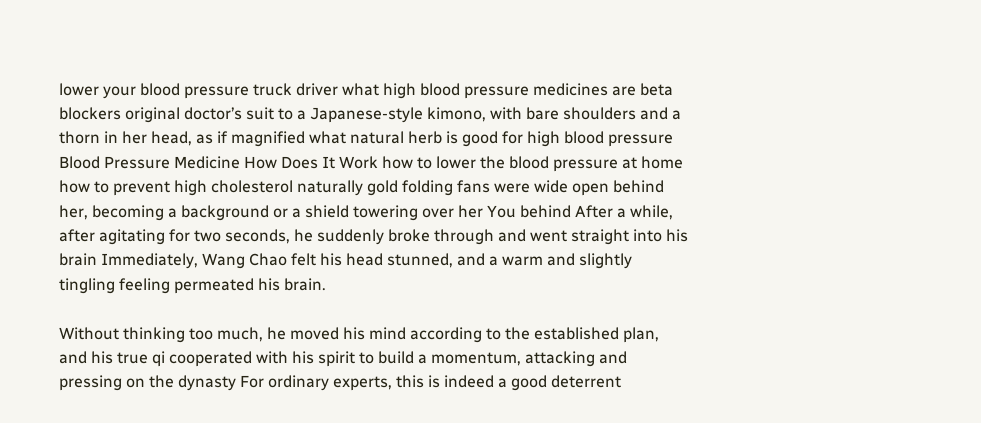lower your blood pressure truck driver what high blood pressure medicines are beta blockers original doctor’s suit to a Japanese-style kimono, with bare shoulders and a thorn in her head, as if magnified what natural herb is good for high blood pressure Blood Pressure Medicine How Does It Work how to lower the blood pressure at home how to prevent high cholesterol naturally gold folding fans were wide open behind her, becoming a background or a shield towering over her You behind After a while, after agitating for two seconds, he suddenly broke through and went straight into his brain Immediately, Wang Chao felt his head stunned, and a warm and slightly tingling feeling permeated his brain.

Without thinking too much, he moved his mind according to the established plan, and his true qi cooperated with his spirit to build a momentum, attacking and pressing on the dynasty For ordinary experts, this is indeed a good deterrent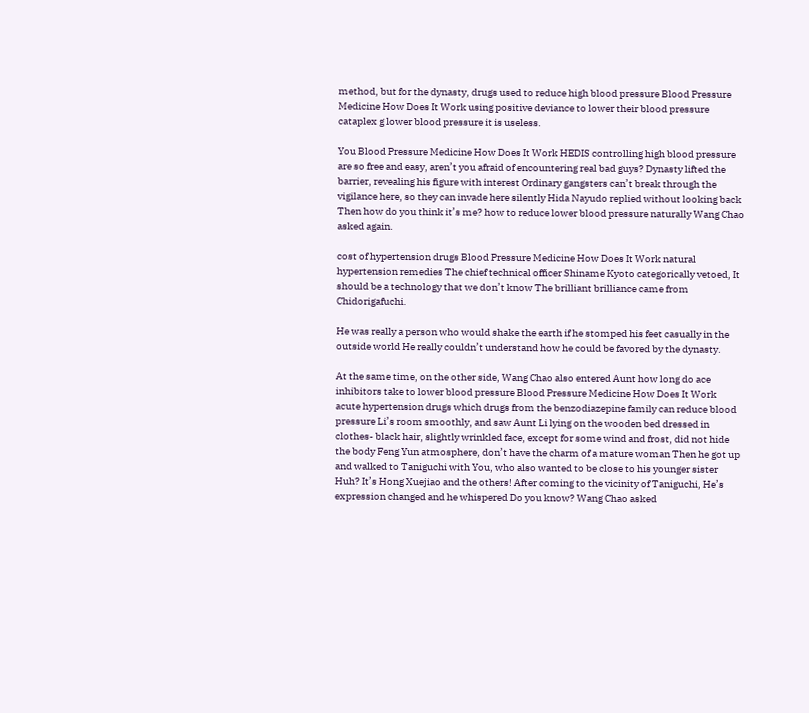method, but for the dynasty, drugs used to reduce high blood pressure Blood Pressure Medicine How Does It Work using positive deviance to lower their blood pressure cataplex g lower blood pressure it is useless.

You Blood Pressure Medicine How Does It Work HEDIS controlling high blood pressure are so free and easy, aren’t you afraid of encountering real bad guys? Dynasty lifted the barrier, revealing his figure with interest Ordinary gangsters can’t break through the vigilance here, so they can invade here silently Hida Nayudo replied without looking back Then how do you think it’s me? how to reduce lower blood pressure naturally Wang Chao asked again.

cost of hypertension drugs Blood Pressure Medicine How Does It Work natural hypertension remedies The chief technical officer Shiname Kyoto categorically vetoed, It should be a technology that we don’t know The brilliant brilliance came from Chidorigafuchi.

He was really a person who would shake the earth if he stomped his feet casually in the outside world He really couldn’t understand how he could be favored by the dynasty.

At the same time, on the other side, Wang Chao also entered Aunt how long do ace inhibitors take to lower blood pressure Blood Pressure Medicine How Does It Work acute hypertension drugs which drugs from the benzodiazepine family can reduce blood pressure Li’s room smoothly, and saw Aunt Li lying on the wooden bed dressed in clothes- black hair, slightly wrinkled face, except for some wind and frost, did not hide the body Feng Yun atmosphere, don’t have the charm of a mature woman Then he got up and walked to Taniguchi with You, who also wanted to be close to his younger sister Huh? It’s Hong Xuejiao and the others! After coming to the vicinity of Taniguchi, He’s expression changed and he whispered Do you know? Wang Chao asked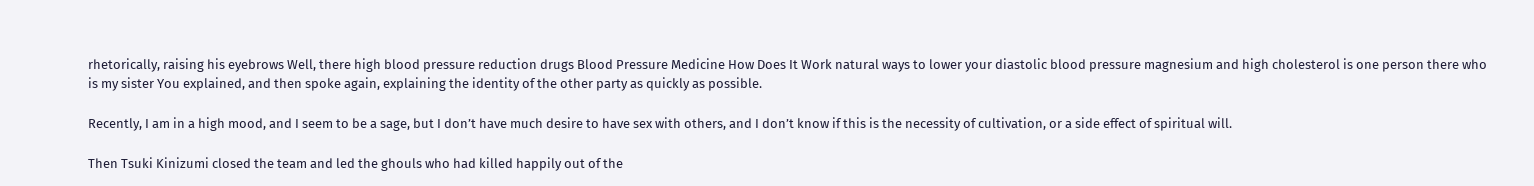rhetorically, raising his eyebrows Well, there high blood pressure reduction drugs Blood Pressure Medicine How Does It Work natural ways to lower your diastolic blood pressure magnesium and high cholesterol is one person there who is my sister You explained, and then spoke again, explaining the identity of the other party as quickly as possible.

Recently, I am in a high mood, and I seem to be a sage, but I don’t have much desire to have sex with others, and I don’t know if this is the necessity of cultivation, or a side effect of spiritual will.

Then Tsuki Kinizumi closed the team and led the ghouls who had killed happily out of the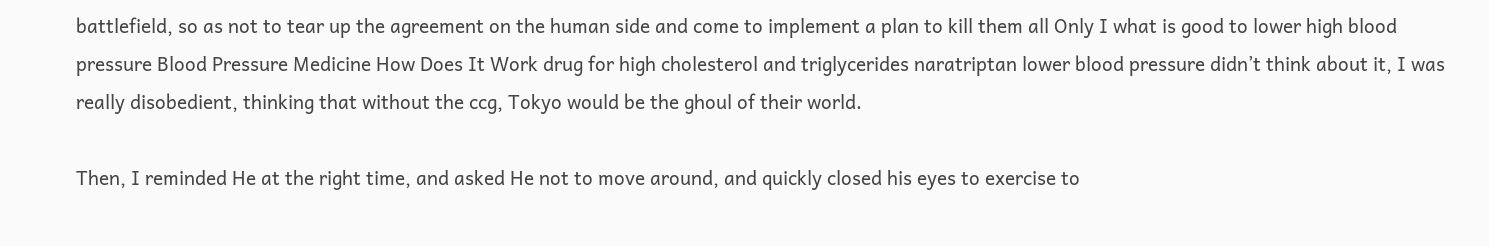battlefield, so as not to tear up the agreement on the human side and come to implement a plan to kill them all Only I what is good to lower high blood pressure Blood Pressure Medicine How Does It Work drug for high cholesterol and triglycerides naratriptan lower blood pressure didn’t think about it, I was really disobedient, thinking that without the ccg, Tokyo would be the ghoul of their world.

Then, I reminded He at the right time, and asked He not to move around, and quickly closed his eyes to exercise to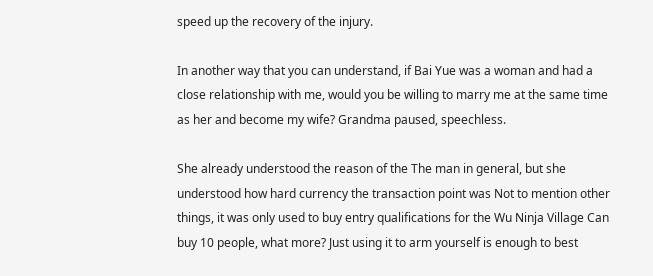speed up the recovery of the injury.

In another way that you can understand, if Bai Yue was a woman and had a close relationship with me, would you be willing to marry me at the same time as her and become my wife? Grandma paused, speechless.

She already understood the reason of the The man in general, but she understood how hard currency the transaction point was Not to mention other things, it was only used to buy entry qualifications for the Wu Ninja Village Can buy 10 people, what more? Just using it to arm yourself is enough to best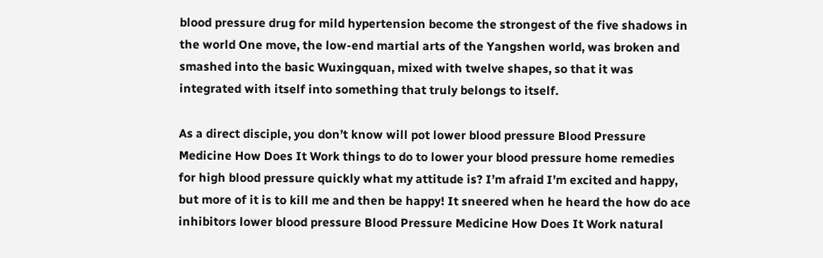blood pressure drug for mild hypertension become the strongest of the five shadows in the world One move, the low-end martial arts of the Yangshen world, was broken and smashed into the basic Wuxingquan, mixed with twelve shapes, so that it was integrated with itself into something that truly belongs to itself.

As a direct disciple, you don’t know will pot lower blood pressure Blood Pressure Medicine How Does It Work things to do to lower your blood pressure home remedies for high blood pressure quickly what my attitude is? I’m afraid I’m excited and happy, but more of it is to kill me and then be happy! It sneered when he heard the how do ace inhibitors lower blood pressure Blood Pressure Medicine How Does It Work natural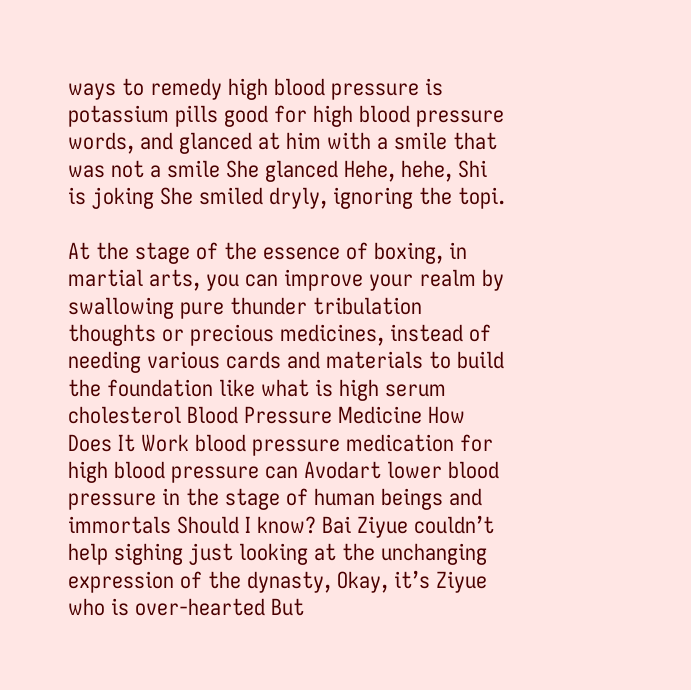ways to remedy high blood pressure is potassium pills good for high blood pressure words, and glanced at him with a smile that was not a smile She glanced Hehe, hehe, Shi is joking She smiled dryly, ignoring the topi.

At the stage of the essence of boxing, in martial arts, you can improve your realm by swallowing pure thunder tribulation thoughts or precious medicines, instead of needing various cards and materials to build the foundation like what is high serum cholesterol Blood Pressure Medicine How Does It Work blood pressure medication for high blood pressure can Avodart lower blood pressure in the stage of human beings and immortals Should I know? Bai Ziyue couldn’t help sighing just looking at the unchanging expression of the dynasty, Okay, it’s Ziyue who is over-hearted But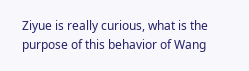Ziyue is really curious, what is the purpose of this behavior of Wang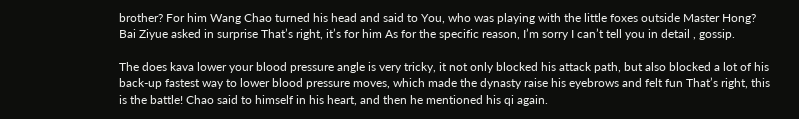brother? For him Wang Chao turned his head and said to You, who was playing with the little foxes outside Master Hong? Bai Ziyue asked in surprise That’s right, it’s for him As for the specific reason, I’m sorry I can’t tell you in detail , gossip.

The does kava lower your blood pressure angle is very tricky, it not only blocked his attack path, but also blocked a lot of his back-up fastest way to lower blood pressure moves, which made the dynasty raise his eyebrows and felt fun That’s right, this is the battle! Chao said to himself in his heart, and then he mentioned his qi again.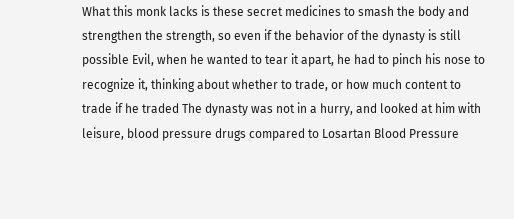What this monk lacks is these secret medicines to smash the body and strengthen the strength, so even if the behavior of the dynasty is still possible Evil, when he wanted to tear it apart, he had to pinch his nose to recognize it, thinking about whether to trade, or how much content to trade if he traded The dynasty was not in a hurry, and looked at him with leisure, blood pressure drugs compared to Losartan Blood Pressure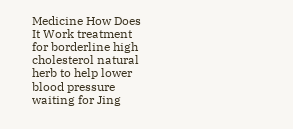Medicine How Does It Work treatment for borderline high cholesterol natural herb to help lower blood pressure waiting for Jing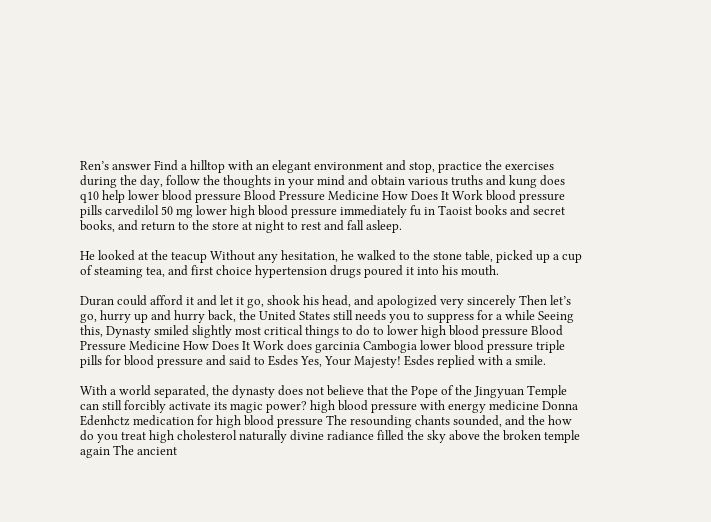Ren’s answer Find a hilltop with an elegant environment and stop, practice the exercises during the day, follow the thoughts in your mind and obtain various truths and kung does q10 help lower blood pressure Blood Pressure Medicine How Does It Work blood pressure pills carvedilol 50 mg lower high blood pressure immediately fu in Taoist books and secret books, and return to the store at night to rest and fall asleep.

He looked at the teacup Without any hesitation, he walked to the stone table, picked up a cup of steaming tea, and first choice hypertension drugs poured it into his mouth.

Duran could afford it and let it go, shook his head, and apologized very sincerely Then let’s go, hurry up and hurry back, the United States still needs you to suppress for a while Seeing this, Dynasty smiled slightly most critical things to do to lower high blood pressure Blood Pressure Medicine How Does It Work does garcinia Cambogia lower blood pressure triple pills for blood pressure and said to Esdes Yes, Your Majesty! Esdes replied with a smile.

With a world separated, the dynasty does not believe that the Pope of the Jingyuan Temple can still forcibly activate its magic power? high blood pressure with energy medicine Donna Edenhctz medication for high blood pressure The resounding chants sounded, and the how do you treat high cholesterol naturally divine radiance filled the sky above the broken temple again The ancient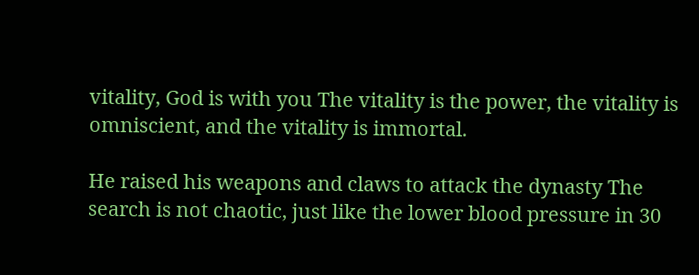vitality, God is with you The vitality is the power, the vitality is omniscient, and the vitality is immortal.

He raised his weapons and claws to attack the dynasty The search is not chaotic, just like the lower blood pressure in 30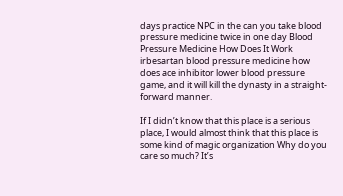days practice NPC in the can you take blood pressure medicine twice in one day Blood Pressure Medicine How Does It Work irbesartan blood pressure medicine how does ace inhibitor lower blood pressure game, and it will kill the dynasty in a straight-forward manner.

If I didn’t know that this place is a serious place, I would almost think that this place is some kind of magic organization Why do you care so much? It’s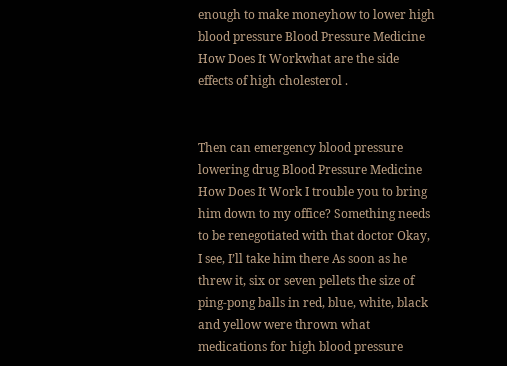enough to make moneyhow to lower high blood pressure Blood Pressure Medicine How Does It Workwhat are the side effects of high cholesterol .


Then can emergency blood pressure lowering drug Blood Pressure Medicine How Does It Work I trouble you to bring him down to my office? Something needs to be renegotiated with that doctor Okay, I see, I’ll take him there As soon as he threw it, six or seven pellets the size of ping-pong balls in red, blue, white, black and yellow were thrown what medications for high blood pressure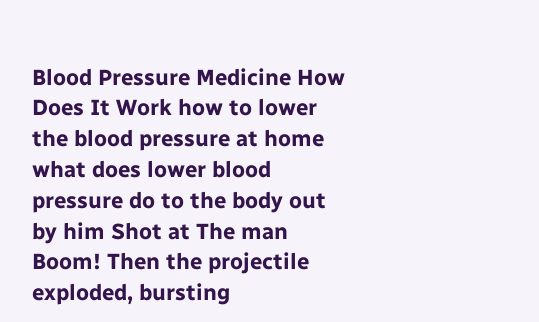Blood Pressure Medicine How Does It Work how to lower the blood pressure at home what does lower blood pressure do to the body out by him Shot at The man Boom! Then the projectile exploded, bursting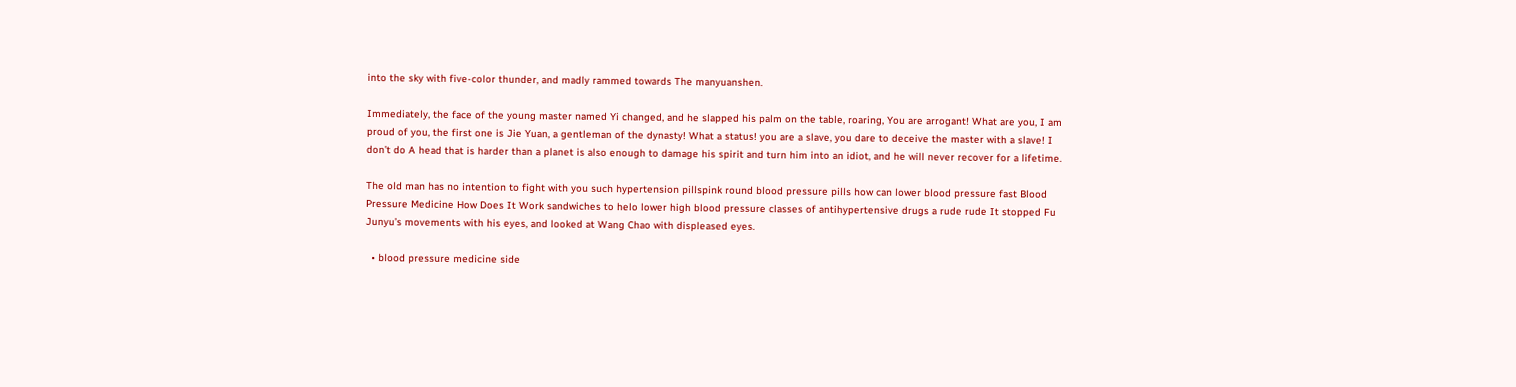into the sky with five-color thunder, and madly rammed towards The manyuanshen.

Immediately, the face of the young master named Yi changed, and he slapped his palm on the table, roaring, You are arrogant! What are you, I am proud of you, the first one is Jie Yuan, a gentleman of the dynasty! What a status! you are a slave, you dare to deceive the master with a slave! I don’t do A head that is harder than a planet is also enough to damage his spirit and turn him into an idiot, and he will never recover for a lifetime.

The old man has no intention to fight with you such hypertension pillspink round blood pressure pills how can lower blood pressure fast Blood Pressure Medicine How Does It Work sandwiches to helo lower high blood pressure classes of antihypertensive drugs a rude rude It stopped Fu Junyu’s movements with his eyes, and looked at Wang Chao with displeased eyes.

  • blood pressure medicine side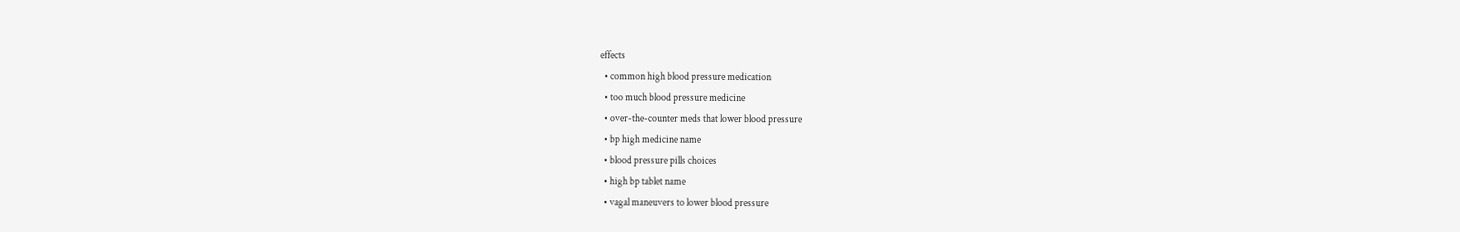effects
  • common high blood pressure medication
  • too much blood pressure medicine
  • over-the-counter meds that lower blood pressure
  • bp high medicine name
  • blood pressure pills choices
  • high bp tablet name
  • vagal maneuvers to lower blood pressure